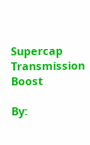Supercap Transmission Boost

By: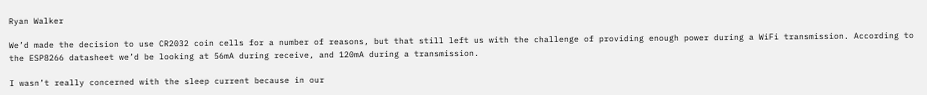Ryan Walker

We’d made the decision to use CR2032 coin cells for a number of reasons, but that still left us with the challenge of providing enough power during a WiFi transmission. According to the ESP8266 datasheet we’d be looking at 56mA during receive, and 120mA during a transmission.

I wasn’t really concerned with the sleep current because in our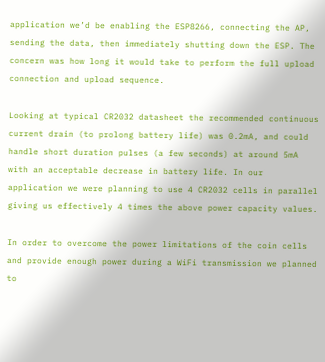application we’d be enabling the ESP8266, connecting the AP, sending the data, then immediately shutting down the ESP. The concern was how long it would take to perform the full upload connection and upload sequence.

Looking at typical CR2032 datasheet the recommended continuous current drain (to prolong battery life) was 0.2mA, and could handle short duration pulses (a few seconds) at around 5mA with an acceptable decrease in battery life. In our application we were planning to use 4 CR2032 cells in parallel giving us effectively 4 times the above power capacity values.

In order to overcome the power limitations of the coin cells and provide enough power during a WiFi transmission we planned to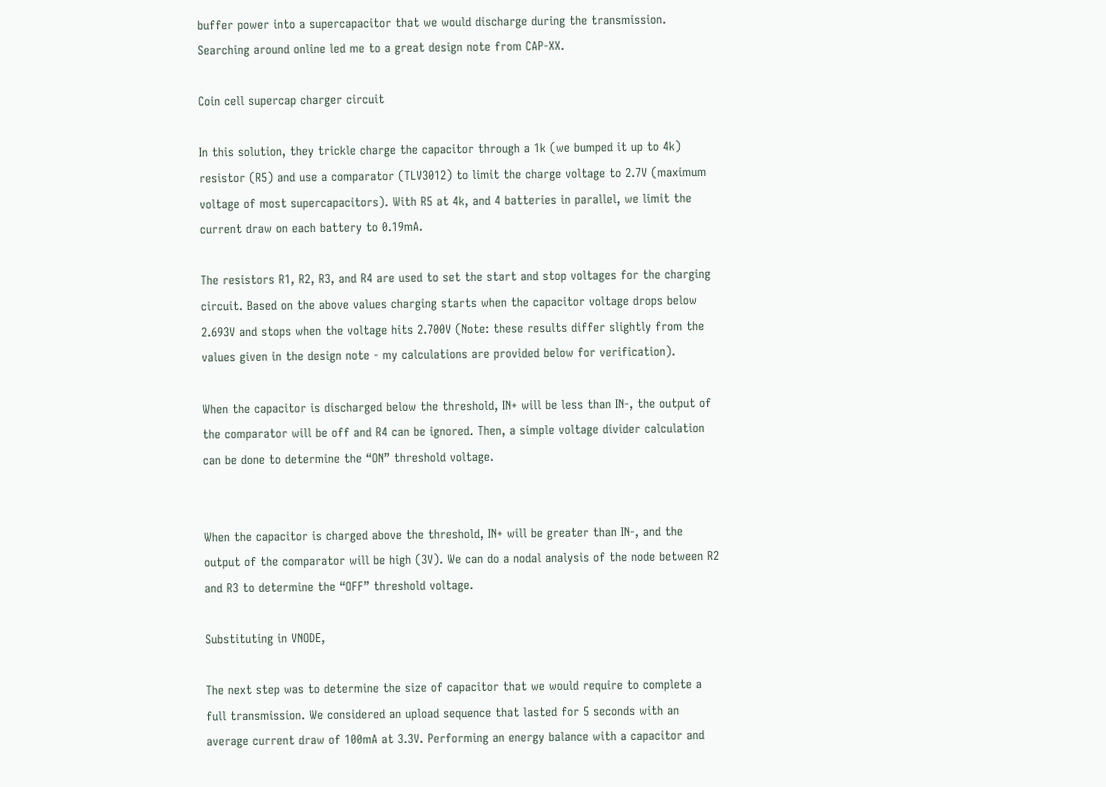buffer power into a supercapacitor that we would discharge during the transmission. Searching around online led me to a great design note from CAP-XX.

Coin cell supercap charger circuit

In this solution, they trickle charge the capacitor through a 1k (we bumped it up to 4k) resistor (R5) and use a comparator (TLV3012) to limit the charge voltage to 2.7V (maximum voltage of most supercapacitors). With R5 at 4k, and 4 batteries in parallel, we limit the current draw on each battery to 0.19mA.

The resistors R1, R2, R3, and R4 are used to set the start and stop voltages for the charging circuit. Based on the above values charging starts when the capacitor voltage drops below 2.693V and stops when the voltage hits 2.700V (Note: these results differ slightly from the values given in the design note - my calculations are provided below for verification).

When the capacitor is discharged below the threshold, IN+ will be less than IN-, the output of the comparator will be off and R4 can be ignored. Then, a simple voltage divider calculation can be done to determine the “ON” threshold voltage.


When the capacitor is charged above the threshold, IN+ will be greater than IN-, and the output of the comparator will be high (3V). We can do a nodal analysis of the node between R2 and R3 to determine the “OFF” threshold voltage.

Substituting in VNODE,

The next step was to determine the size of capacitor that we would require to complete a full transmission. We considered an upload sequence that lasted for 5 seconds with an average current draw of 100mA at 3.3V. Performing an energy balance with a capacitor and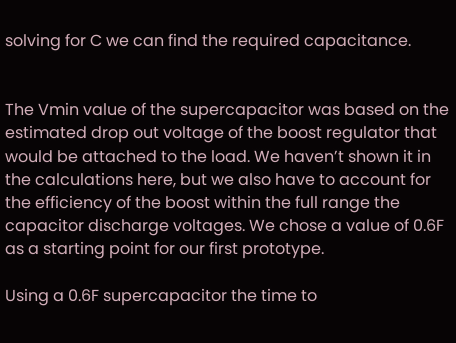solving for C we can find the required capacitance.


The Vmin value of the supercapacitor was based on the estimated drop out voltage of the boost regulator that would be attached to the load. We haven’t shown it in the calculations here, but we also have to account for the efficiency of the boost within the full range the capacitor discharge voltages. We chose a value of 0.6F as a starting point for our first prototype.

Using a 0.6F supercapacitor the time to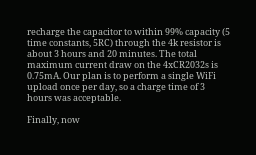recharge the capacitor to within 99% capacity (5 time constants, 5RC) through the 4k resistor is about 3 hours and 20 minutes. The total maximum current draw on the 4xCR2032s is 0.75mA. Our plan is to perform a single WiFi upload once per day, so a charge time of 3 hours was acceptable.

Finally, now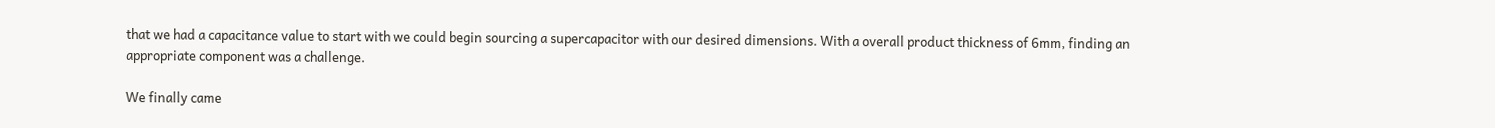that we had a capacitance value to start with we could begin sourcing a supercapacitor with our desired dimensions. With a overall product thickness of 6mm, finding an appropriate component was a challenge.

We finally came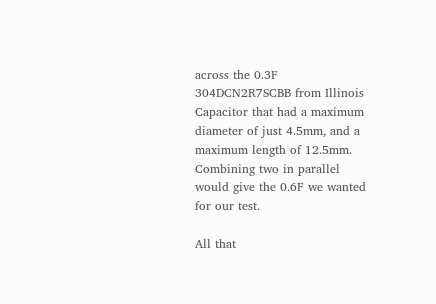across the 0.3F 304DCN2R7SCBB from Illinois Capacitor that had a maximum diameter of just 4.5mm, and a maximum length of 12.5mm. Combining two in parallel would give the 0.6F we wanted for our test.

All that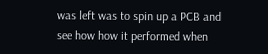was left was to spin up a PCB and see how how it performed when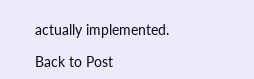actually implemented.

Back to Post